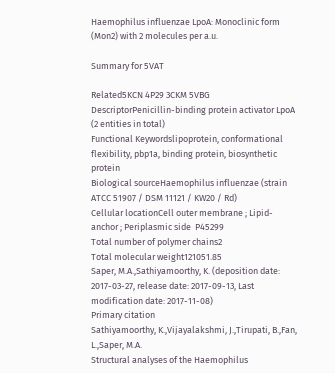Haemophilus influenzae LpoA: Monoclinic form (Mon2) with 2 molecules per a.u.

Summary for 5VAT

Related5KCN 4P29 3CKM 5VBG
DescriptorPenicillin-binding protein activator LpoA (2 entities in total)
Functional Keywordslipoprotein, conformational flexibility, pbp1a, binding protein, biosynthetic protein
Biological sourceHaemophilus influenzae (strain ATCC 51907 / DSM 11121 / KW20 / Rd)
Cellular locationCell outer membrane ; Lipid- anchor ; Periplasmic side  P45299
Total number of polymer chains2
Total molecular weight121051.85
Saper, M.A.,Sathiyamoorthy, K. (deposition date: 2017-03-27, release date: 2017-09-13, Last modification date: 2017-11-08)
Primary citation
Sathiyamoorthy, K.,Vijayalakshmi, J.,Tirupati, B.,Fan, L.,Saper, M.A.
Structural analyses of the Haemophilus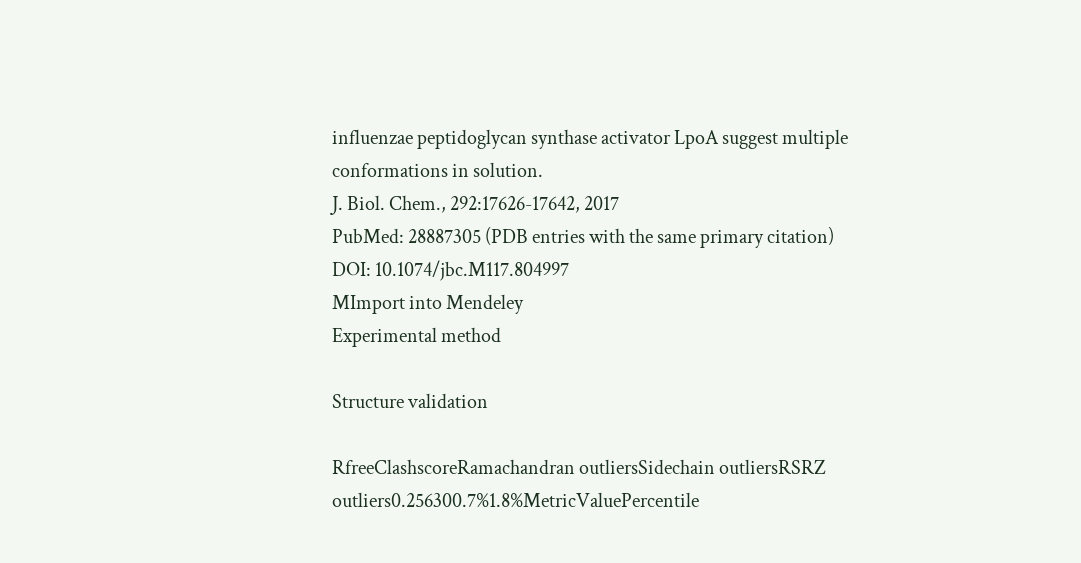influenzae peptidoglycan synthase activator LpoA suggest multiple conformations in solution.
J. Biol. Chem., 292:17626-17642, 2017
PubMed: 28887305 (PDB entries with the same primary citation)
DOI: 10.1074/jbc.M117.804997
MImport into Mendeley
Experimental method

Structure validation

RfreeClashscoreRamachandran outliersSidechain outliersRSRZ outliers0.256300.7%1.8%MetricValuePercentile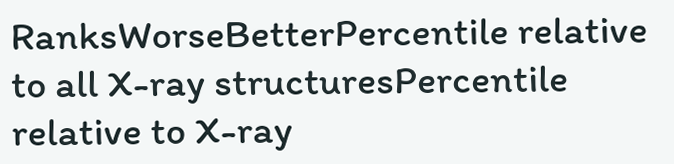RanksWorseBetterPercentile relative to all X-ray structuresPercentile relative to X-ray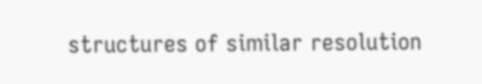structures of similar resolution